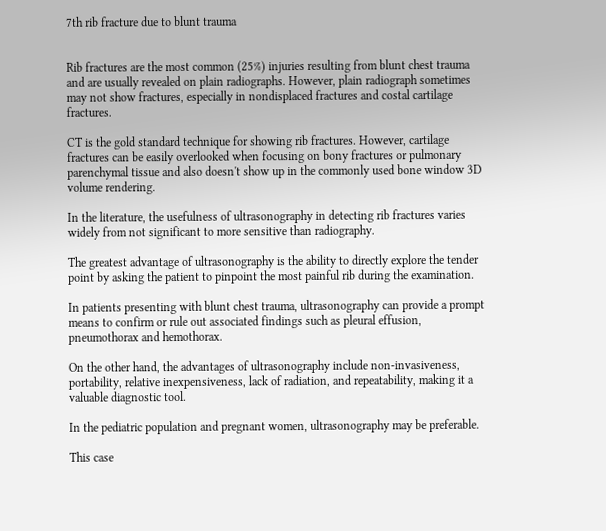7th rib fracture due to blunt trauma


Rib fractures are the most common (25%) injuries resulting from blunt chest trauma and are usually revealed on plain radiographs. However, plain radiograph sometimes may not show fractures, especially in nondisplaced fractures and costal cartilage fractures.

CT is the gold standard technique for showing rib fractures. However, cartilage fractures can be easily overlooked when focusing on bony fractures or pulmonary parenchymal tissue and also doesn't show up in the commonly used bone window 3D volume rendering.

In the literature, the usefulness of ultrasonography in detecting rib fractures varies widely from not significant to more sensitive than radiography.

The greatest advantage of ultrasonography is the ability to directly explore the tender point by asking the patient to pinpoint the most painful rib during the examination.

In patients presenting with blunt chest trauma, ultrasonography can provide a prompt means to confirm or rule out associated findings such as pleural effusion, pneumothorax and hemothorax.

On the other hand, the advantages of ultrasonography include non-invasiveness, portability, relative inexpensiveness, lack of radiation, and repeatability, making it a valuable diagnostic tool.

In the pediatric population and pregnant women, ultrasonography may be preferable.

This case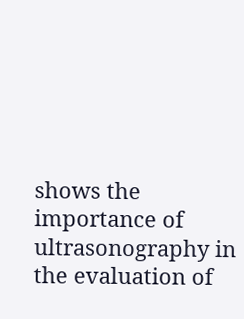shows the importance of ultrasonography in the evaluation of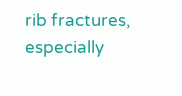rib fractures, especially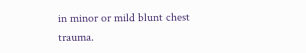in minor or mild blunt chest trauma.